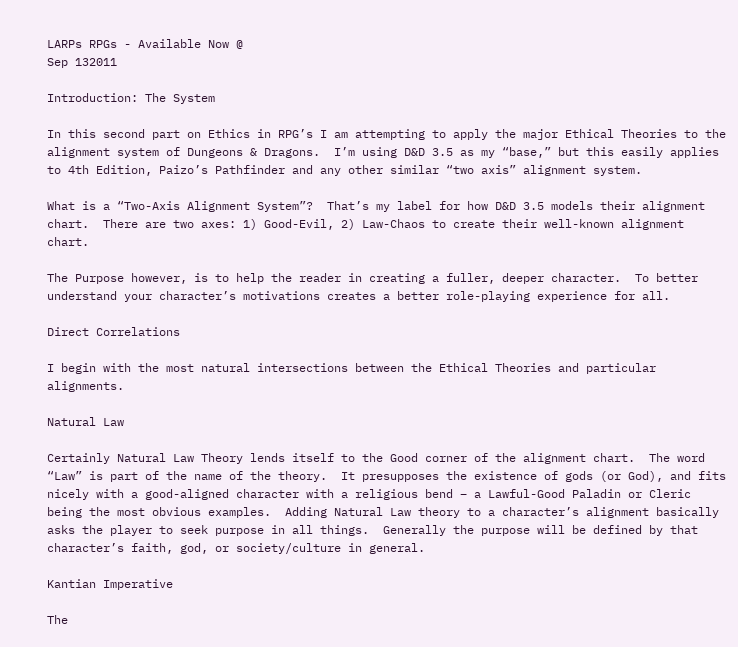LARPs RPGs - Available Now @
Sep 132011

Introduction: The System

In this second part on Ethics in RPG’s I am attempting to apply the major Ethical Theories to the alignment system of Dungeons & Dragons.  I’m using D&D 3.5 as my “base,” but this easily applies to 4th Edition, Paizo’s Pathfinder and any other similar “two axis” alignment system.

What is a “Two-Axis Alignment System”?  That’s my label for how D&D 3.5 models their alignment chart.  There are two axes: 1) Good-Evil, 2) Law-Chaos to create their well-known alignment chart.

The Purpose however, is to help the reader in creating a fuller, deeper character.  To better understand your character’s motivations creates a better role-playing experience for all.

Direct Correlations

I begin with the most natural intersections between the Ethical Theories and particular alignments.

Natural Law

Certainly Natural Law Theory lends itself to the Good corner of the alignment chart.  The word “Law” is part of the name of the theory.  It presupposes the existence of gods (or God), and fits nicely with a good-aligned character with a religious bend – a Lawful-Good Paladin or Cleric being the most obvious examples.  Adding Natural Law theory to a character’s alignment basically asks the player to seek purpose in all things.  Generally the purpose will be defined by that character’s faith, god, or society/culture in general.

Kantian Imperative

The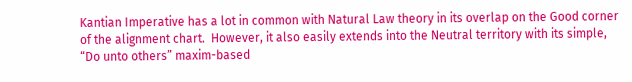Kantian Imperative has a lot in common with Natural Law theory in its overlap on the Good corner of the alignment chart.  However, it also easily extends into the Neutral territory with its simple, “Do unto others” maxim-based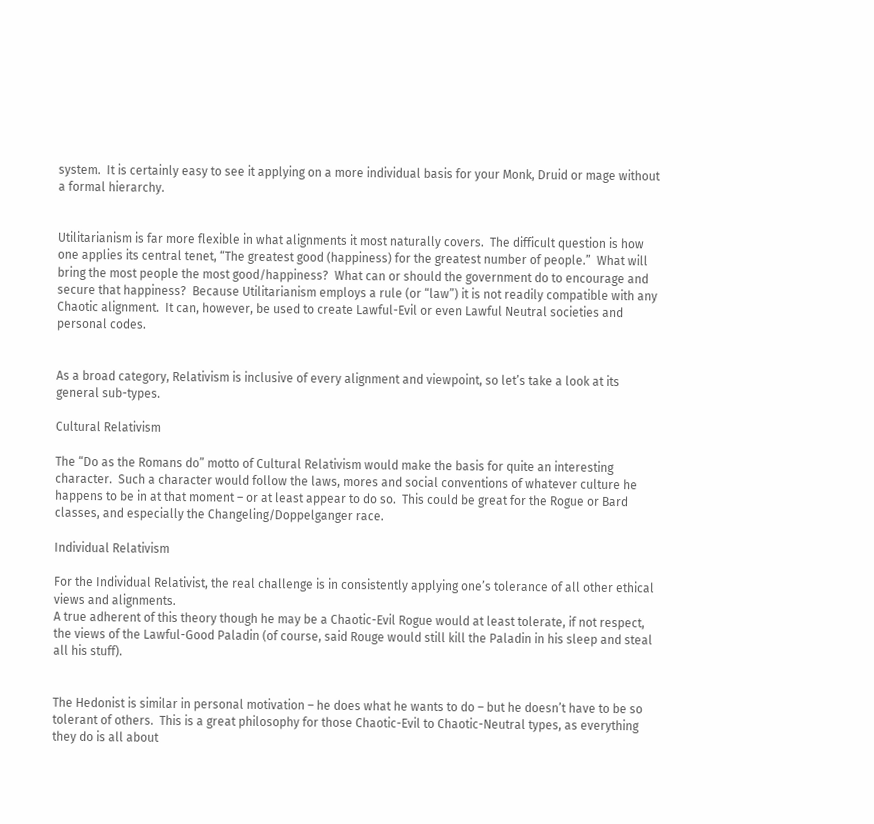system.  It is certainly easy to see it applying on a more individual basis for your Monk, Druid or mage without a formal hierarchy.


Utilitarianism is far more flexible in what alignments it most naturally covers.  The difficult question is how one applies its central tenet, “The greatest good (happiness) for the greatest number of people.”  What will bring the most people the most good/happiness?  What can or should the government do to encourage and secure that happiness?  Because Utilitarianism employs a rule (or “law”) it is not readily compatible with any Chaotic alignment.  It can, however, be used to create Lawful-Evil or even Lawful Neutral societies and personal codes.


As a broad category, Relativism is inclusive of every alignment and viewpoint, so let’s take a look at its general sub-types.

Cultural Relativism

The “Do as the Romans do” motto of Cultural Relativism would make the basis for quite an interesting character.  Such a character would follow the laws, mores and social conventions of whatever culture he happens to be in at that moment – or at least appear to do so.  This could be great for the Rogue or Bard classes, and especially the Changeling/Doppelganger race.

Individual Relativism

For the Individual Relativist, the real challenge is in consistently applying one’s tolerance of all other ethical views and alignments.
A true adherent of this theory though he may be a Chaotic-Evil Rogue would at least tolerate, if not respect, the views of the Lawful-Good Paladin (of course, said Rouge would still kill the Paladin in his sleep and steal all his stuff).


The Hedonist is similar in personal motivation – he does what he wants to do – but he doesn’t have to be so tolerant of others.  This is a great philosophy for those Chaotic-Evil to Chaotic-Neutral types, as everything they do is all about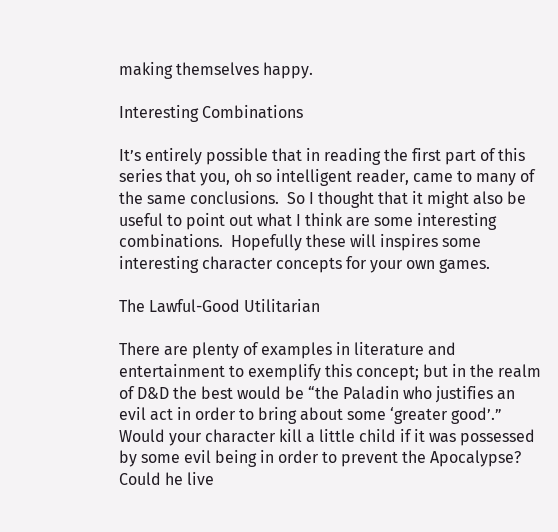making themselves happy.

Interesting Combinations

It’s entirely possible that in reading the first part of this series that you, oh so intelligent reader, came to many of the same conclusions.  So I thought that it might also be useful to point out what I think are some interesting combinations.  Hopefully these will inspires some interesting character concepts for your own games.

The Lawful-Good Utilitarian

There are plenty of examples in literature and entertainment to exemplify this concept; but in the realm of D&D the best would be “the Paladin who justifies an evil act in order to bring about some ‘greater good’.”  Would your character kill a little child if it was possessed by some evil being in order to prevent the Apocalypse?  Could he live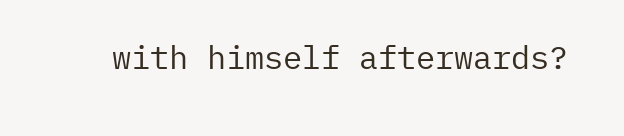with himself afterwards?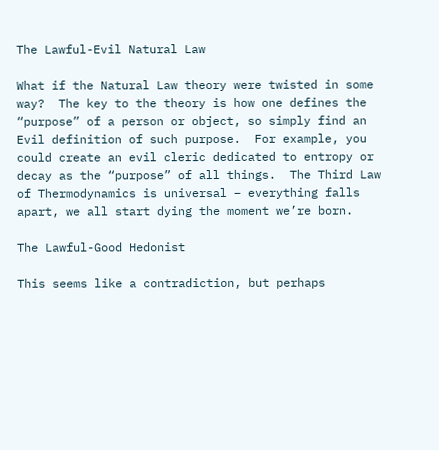The Lawful-Evil Natural Law

What if the Natural Law theory were twisted in some way?  The key to the theory is how one defines the “purpose” of a person or object, so simply find an Evil definition of such purpose.  For example, you could create an evil cleric dedicated to entropy or decay as the “purpose” of all things.  The Third Law of Thermodynamics is universal – everything falls apart, we all start dying the moment we’re born.

The Lawful-Good Hedonist

This seems like a contradiction, but perhaps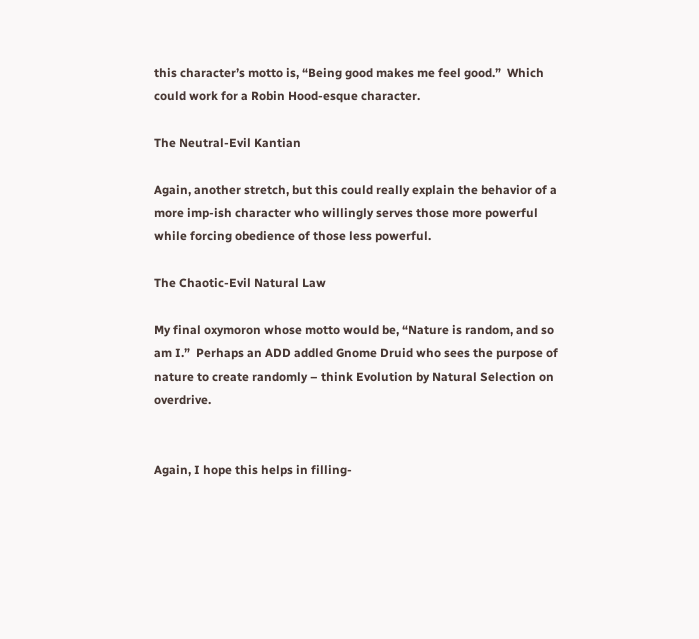this character’s motto is, “Being good makes me feel good.”  Which could work for a Robin Hood-esque character.

The Neutral-Evil Kantian

Again, another stretch, but this could really explain the behavior of a more imp-ish character who willingly serves those more powerful while forcing obedience of those less powerful.

The Chaotic-Evil Natural Law

My final oxymoron whose motto would be, “Nature is random, and so am I.”  Perhaps an ADD addled Gnome Druid who sees the purpose of nature to create randomly – think Evolution by Natural Selection on overdrive.


Again, I hope this helps in filling-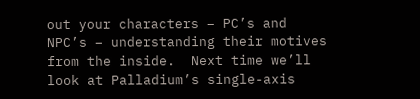out your characters – PC’s and NPC’s – understanding their motives from the inside.  Next time we’ll look at Palladium’s single-axis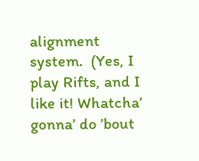alignment system.  (Yes, I play Rifts, and I like it! Whatcha’ gonna’ do ’bout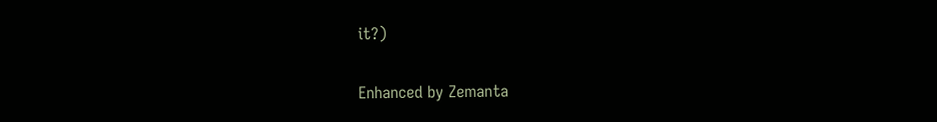it?)

Enhanced by Zemanta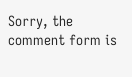Sorry, the comment form is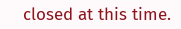closed at this time.